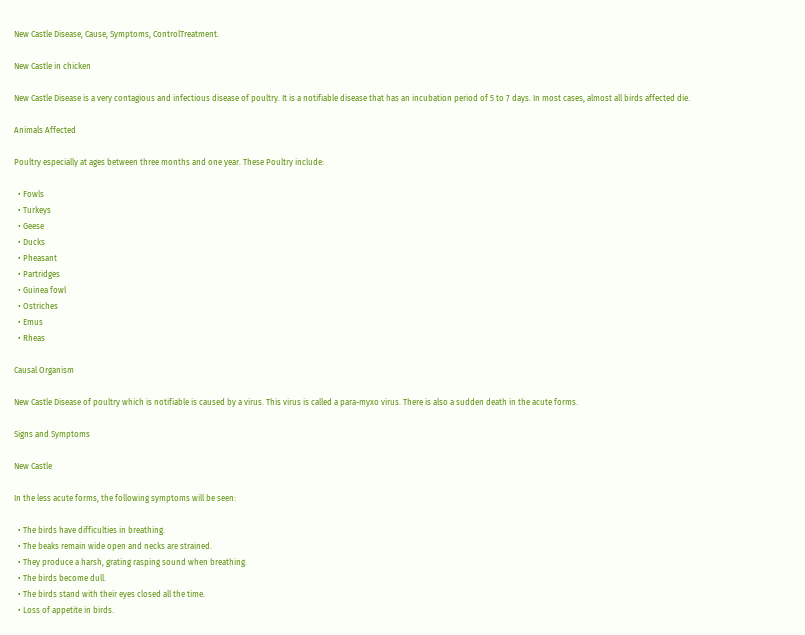New Castle Disease, Cause, Symptoms, ControlTreatment.

New Castle in chicken

New Castle Disease is a very contagious and infectious disease of poultry. It is a notifiable disease that has an incubation period of 5 to 7 days. In most cases, almost all birds affected die.

Animals Affected

Poultry especially at ages between three months and one year. These Poultry include:

  • Fowls
  • Turkeys
  • Geese
  • Ducks
  • Pheasant
  • Partridges
  • Guinea fowl
  • Ostriches
  • Emus
  • Rheas

Causal Organism

New Castle Disease of poultry which is notifiable is caused by a virus. This virus is called a para-myxo virus. There is also a sudden death in the acute forms.

Signs and Symptoms

New Castle

In the less acute forms, the following symptoms will be seen:

  • The birds have difficulties in breathing.
  • The beaks remain wide open and necks are strained.
  • They produce a harsh, grating rasping sound when breathing.
  • The birds become dull.
  • The birds stand with their eyes closed all the time.
  • Loss of appetite in birds.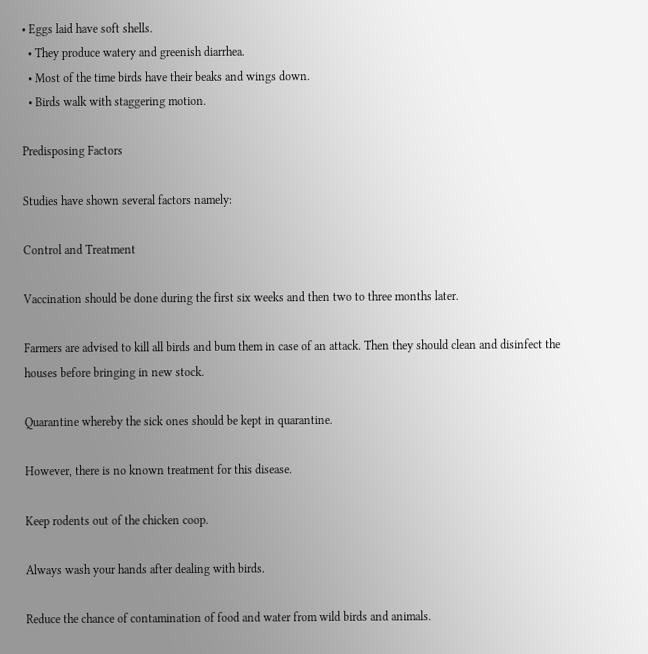• Eggs laid have soft shells.
  • They produce watery and greenish diarrhea.
  • Most of the time birds have their beaks and wings down.
  • Birds walk with staggering motion.

Predisposing Factors

Studies have shown several factors namely:

Control and Treatment

Vaccination should be done during the first six weeks and then two to three months later.

Farmers are advised to kill all birds and bum them in case of an attack. Then they should clean and disinfect the houses before bringing in new stock.

Quarantine whereby the sick ones should be kept in quarantine.

However, there is no known treatment for this disease.

Keep rodents out of the chicken coop.

Always wash your hands after dealing with birds.

Reduce the chance of contamination of food and water from wild birds and animals.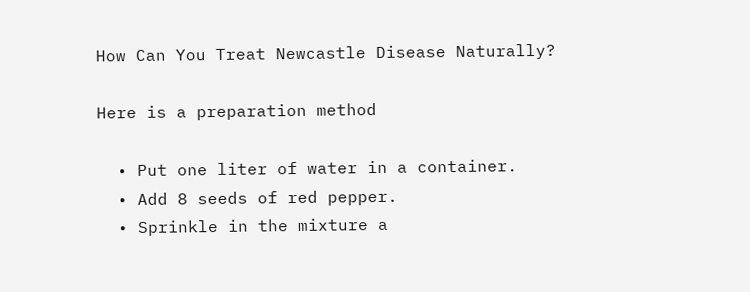How Can You Treat Newcastle Disease Naturally?

Here is a preparation method

  • Put one liter of water in a container.
  • Add 8 seeds of red pepper.
  • Sprinkle in the mixture a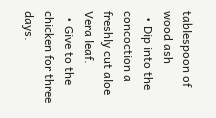tablespoon of wood ash
  • Dip into the concoction a freshly cut aloe Vera leaf.
  • Give to the chicken for three days.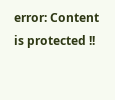error: Content is protected !!